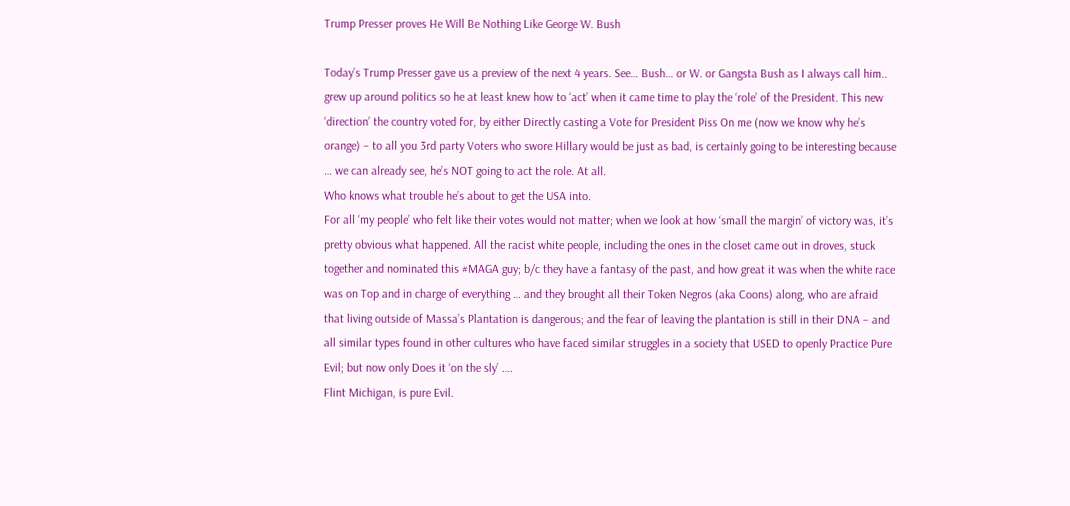Trump Presser proves He Will Be Nothing Like George W. Bush

Today’s Trump Presser gave us a preview of the next 4 years. See… Bush… or W. or Gangsta Bush as I always call him.. grew up around politics so he at least knew how to ‘act’ when it came time to play the ‘role’ of the President. This new ‘direction’ the country voted for, by either Directly casting a Vote for President Piss On me (now we know why he’s orange) – to all you 3rd party Voters who swore Hillary would be just as bad, is certainly going to be interesting because … we can already see, he’s NOT going to act the role. At all.
Who knows what trouble he’s about to get the USA into.
For all ‘my people’ who felt like their votes would not matter; when we look at how ‘small the margin’ of victory was, it’s pretty obvious what happened. All the racist white people, including the ones in the closet came out in droves, stuck together and nominated this #MAGA guy; b/c they have a fantasy of the past, and how great it was when the white race was on Top and in charge of everything … and they brought all their Token Negros (aka Coons) along, who are afraid that living outside of Massa’s Plantation is dangerous; and the fear of leaving the plantation is still in their DNA – and all similar types found in other cultures who have faced similar struggles in a society that USED to openly Practice Pure Evil; but now only Does it ‘on the sly’ ….
Flint Michigan, is pure Evil.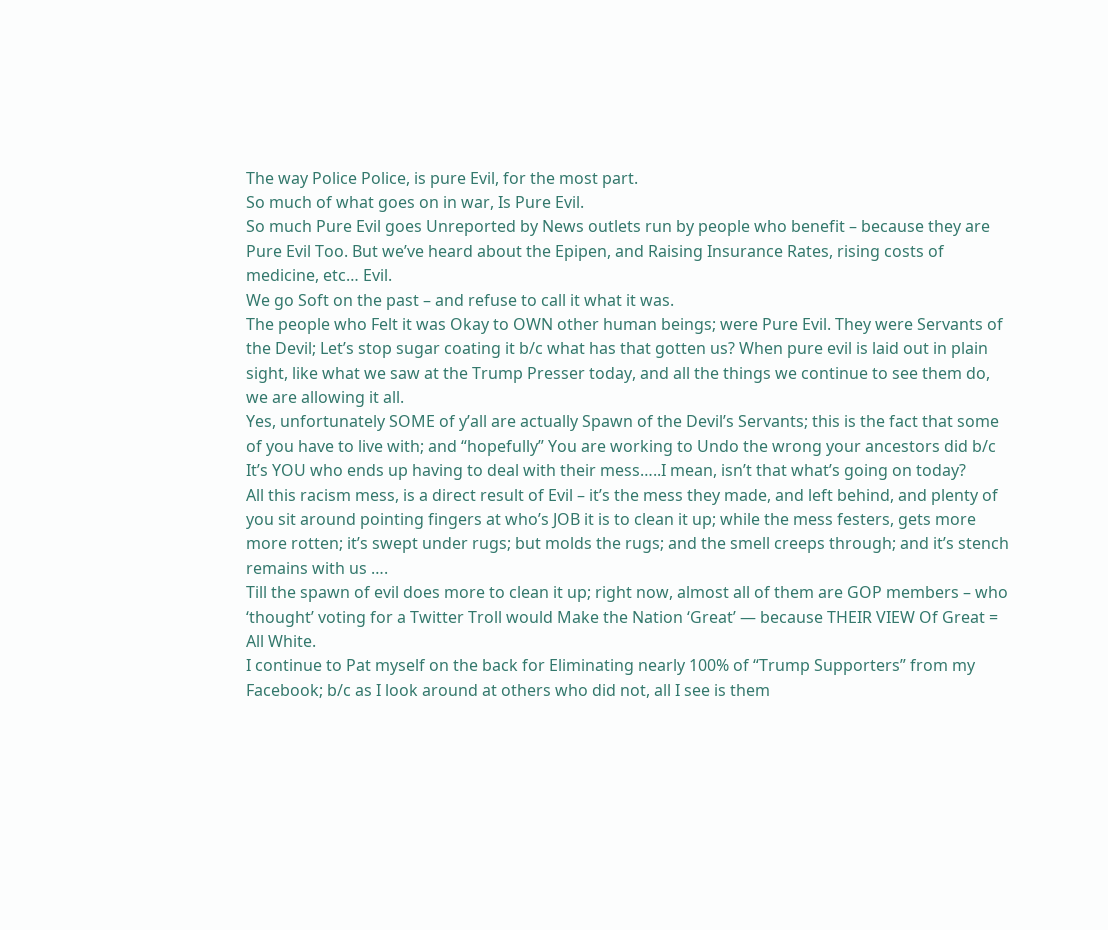The way Police Police, is pure Evil, for the most part.
So much of what goes on in war, Is Pure Evil.
So much Pure Evil goes Unreported by News outlets run by people who benefit – because they are Pure Evil Too. But we’ve heard about the Epipen, and Raising Insurance Rates, rising costs of medicine, etc… Evil.
We go Soft on the past – and refuse to call it what it was.
The people who Felt it was Okay to OWN other human beings; were Pure Evil. They were Servants of the Devil; Let’s stop sugar coating it b/c what has that gotten us? When pure evil is laid out in plain sight, like what we saw at the Trump Presser today, and all the things we continue to see them do, we are allowing it all.
Yes, unfortunately SOME of y’all are actually Spawn of the Devil’s Servants; this is the fact that some of you have to live with; and “hopefully” You are working to Undo the wrong your ancestors did b/c It’s YOU who ends up having to deal with their mess…..I mean, isn’t that what’s going on today?
All this racism mess, is a direct result of Evil – it’s the mess they made, and left behind, and plenty of you sit around pointing fingers at who’s JOB it is to clean it up; while the mess festers, gets more more rotten; it’s swept under rugs; but molds the rugs; and the smell creeps through; and it’s stench remains with us ….
Till the spawn of evil does more to clean it up; right now, almost all of them are GOP members – who ‘thought’ voting for a Twitter Troll would Make the Nation ‘Great’ — because THEIR VIEW Of Great = All White.
I continue to Pat myself on the back for Eliminating nearly 100% of “Trump Supporters” from my Facebook; b/c as I look around at others who did not, all I see is them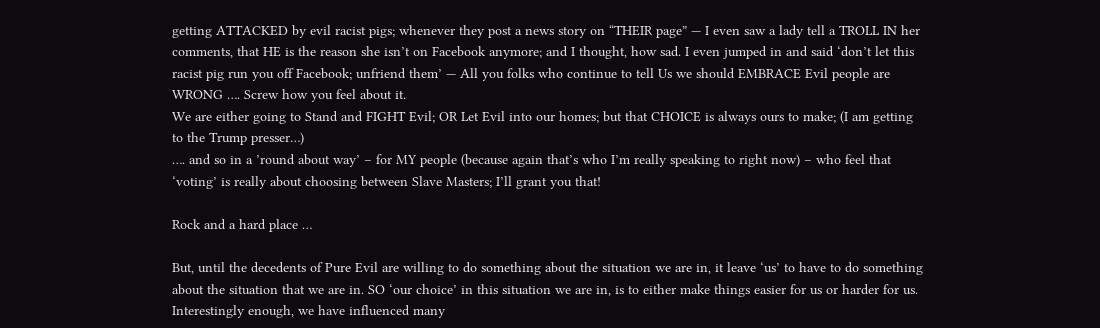getting ATTACKED by evil racist pigs; whenever they post a news story on “THEIR page” — I even saw a lady tell a TROLL IN her comments, that HE is the reason she isn’t on Facebook anymore; and I thought, how sad. I even jumped in and said ‘don’t let this racist pig run you off Facebook; unfriend them’ — All you folks who continue to tell Us we should EMBRACE Evil people are WRONG …. Screw how you feel about it.
We are either going to Stand and FIGHT Evil; OR Let Evil into our homes; but that CHOICE is always ours to make; (I am getting to the Trump presser…)
…. and so in a ’round about way’ – for MY people (because again that’s who I’m really speaking to right now) – who feel that ‘voting’ is really about choosing between Slave Masters; I’ll grant you that!

Rock and a hard place …

But, until the decedents of Pure Evil are willing to do something about the situation we are in, it leave ‘us’ to have to do something about the situation that we are in. SO ‘our choice’ in this situation we are in, is to either make things easier for us or harder for us. Interestingly enough, we have influenced many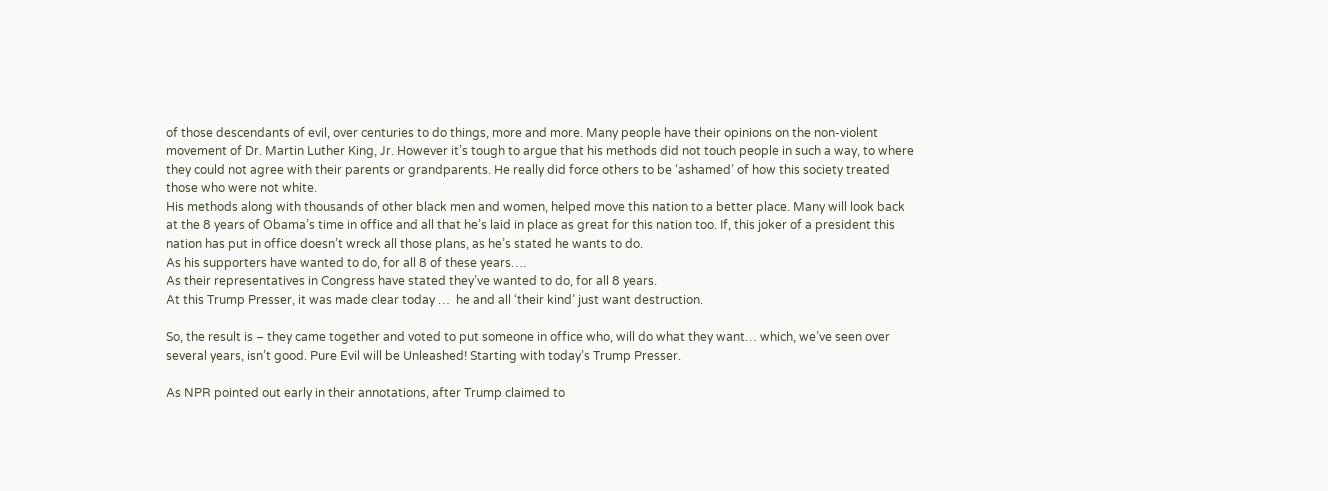of those descendants of evil, over centuries to do things, more and more. Many people have their opinions on the non-violent movement of Dr. Martin Luther King, Jr. However it’s tough to argue that his methods did not touch people in such a way, to where they could not agree with their parents or grandparents. He really did force others to be ‘ashamed’ of how this society treated those who were not white.
His methods along with thousands of other black men and women, helped move this nation to a better place. Many will look back at the 8 years of Obama’s time in office and all that he’s laid in place as great for this nation too. If, this joker of a president this nation has put in office doesn’t wreck all those plans, as he’s stated he wants to do.
As his supporters have wanted to do, for all 8 of these years….
As their representatives in Congress have stated they’ve wanted to do, for all 8 years.
At this Trump Presser, it was made clear today …  he and all ‘their kind’ just want destruction.

So, the result is – they came together and voted to put someone in office who, will do what they want… which, we’ve seen over several years, isn’t good. Pure Evil will be Unleashed! Starting with today’s Trump Presser.

As NPR pointed out early in their annotations, after Trump claimed to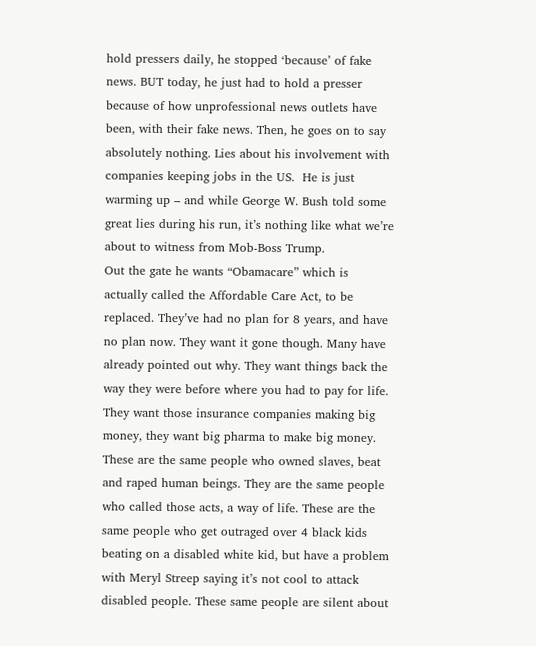hold pressers daily, he stopped ‘because’ of fake news. BUT today, he just had to hold a presser because of how unprofessional news outlets have been, with their fake news. Then, he goes on to say absolutely nothing. Lies about his involvement with companies keeping jobs in the US.  He is just warming up – and while George W. Bush told some great lies during his run, it’s nothing like what we’re about to witness from Mob-Boss Trump.
Out the gate he wants “Obamacare” which is actually called the Affordable Care Act, to be replaced. They’ve had no plan for 8 years, and have no plan now. They want it gone though. Many have already pointed out why. They want things back the way they were before where you had to pay for life. They want those insurance companies making big money, they want big pharma to make big money. These are the same people who owned slaves, beat and raped human beings. They are the same people who called those acts, a way of life. These are the same people who get outraged over 4 black kids beating on a disabled white kid, but have a problem with Meryl Streep saying it’s not cool to attack disabled people. These same people are silent about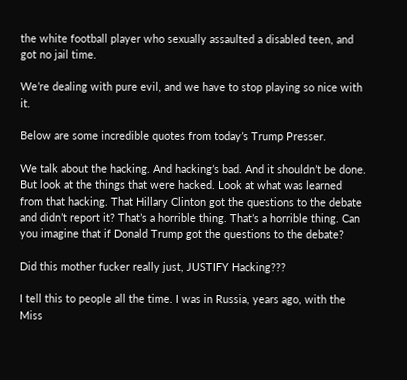the white football player who sexually assaulted a disabled teen, and got no jail time.

We’re dealing with pure evil, and we have to stop playing so nice with it.

Below are some incredible quotes from today’s Trump Presser.

We talk about the hacking. And hacking’s bad. And it shouldn’t be done. But look at the things that were hacked. Look at what was learned from that hacking. That Hillary Clinton got the questions to the debate and didn’t report it? That’s a horrible thing. That’s a horrible thing. Can you imagine that if Donald Trump got the questions to the debate?

Did this mother fucker really just, JUSTIFY Hacking???

I tell this to people all the time. I was in Russia, years ago, with the Miss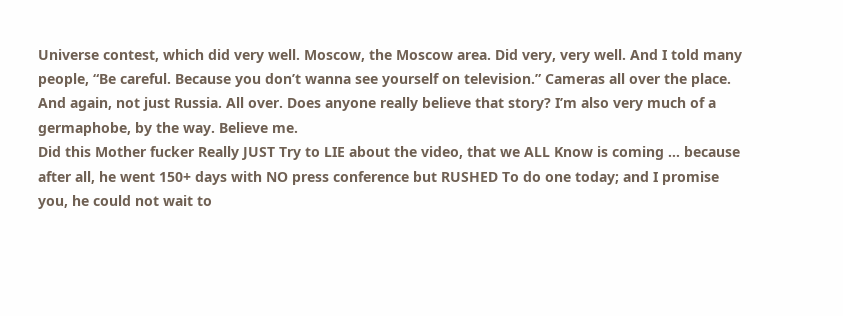Universe contest, which did very well. Moscow, the Moscow area. Did very, very well. And I told many people, “Be careful. Because you don’t wanna see yourself on television.” Cameras all over the place. And again, not just Russia. All over. Does anyone really believe that story? I’m also very much of a germaphobe, by the way. Believe me.
Did this Mother fucker Really JUST Try to LIE about the video, that we ALL Know is coming … because after all, he went 150+ days with NO press conference but RUSHED To do one today; and I promise you, he could not wait to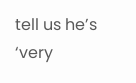tell us he’s ‘very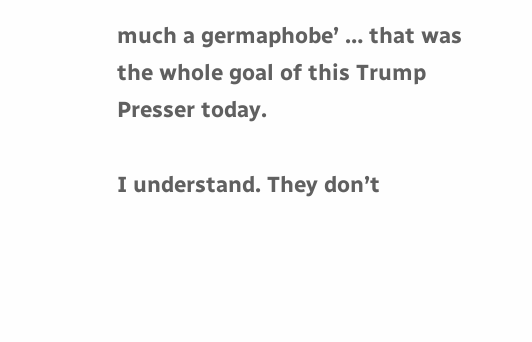much a germaphobe’ … that was the whole goal of this Trump Presser today.

I understand. They don’t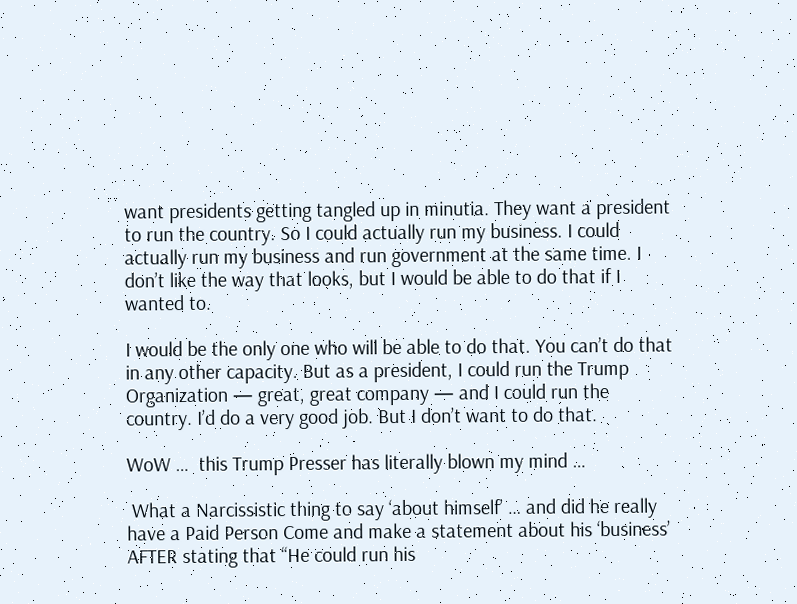want presidents getting tangled up in minutia. They want a president to run the country. So I could actually run my business. I could actually run my business and run government at the same time. I don’t like the way that looks, but I would be able to do that if I wanted to.

I would be the only one who will be able to do that. You can’t do that in any other capacity. But as a president, I could run the Trump Organization — great, great company — and I could run the country. I’d do a very good job. But I don’t want to do that.

WoW …  this Trump Presser has literally blown my mind …

 What a Narcissistic thing to say ‘about himself’ … and did he really have a Paid Person Come and make a statement about his ‘business’ AFTER stating that “He could run his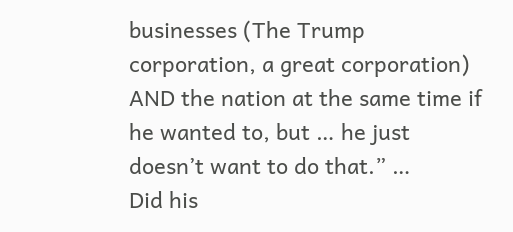businesses (The Trump corporation, a great corporation) AND the nation at the same time if he wanted to, but … he just doesn’t want to do that.” …
Did his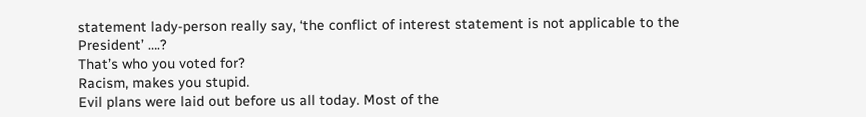statement lady-person really say, ‘the conflict of interest statement is not applicable to the President’ ….?
That’s who you voted for?
Racism, makes you stupid.
Evil plans were laid out before us all today. Most of the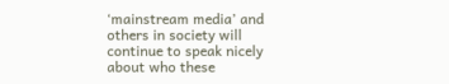‘mainstream media’ and others in society will continue to speak nicely about who these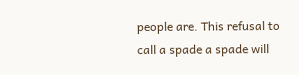people are. This refusal to call a spade a spade will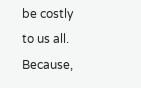be costly to us all.
Because,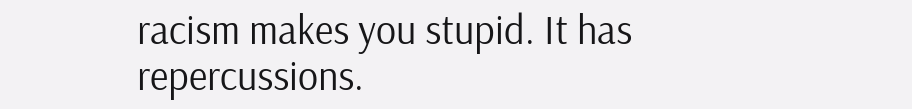racism makes you stupid. It has repercussions.